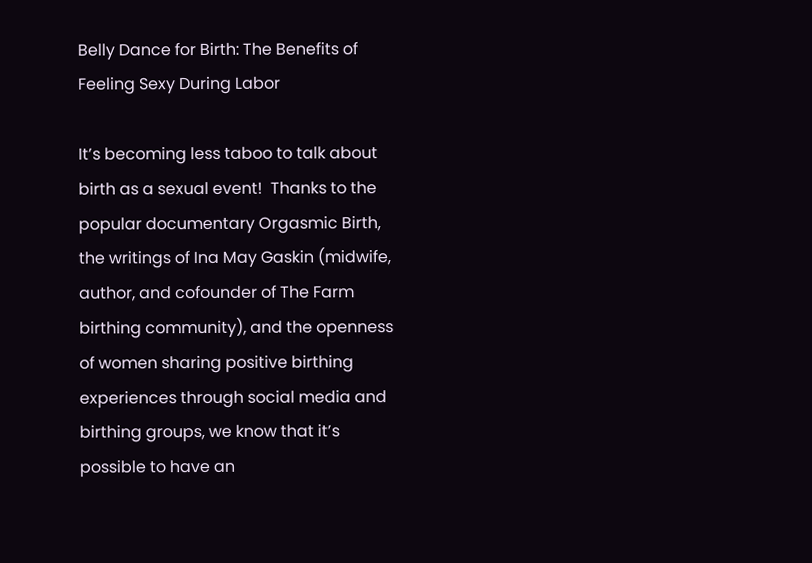Belly Dance for Birth: The Benefits of Feeling Sexy During Labor

It’s becoming less taboo to talk about birth as a sexual event!  Thanks to the popular documentary Orgasmic Birth, the writings of Ina May Gaskin (midwife, author, and cofounder of The Farm birthing community), and the openness of women sharing positive birthing experiences through social media and birthing groups, we know that it’s possible to have an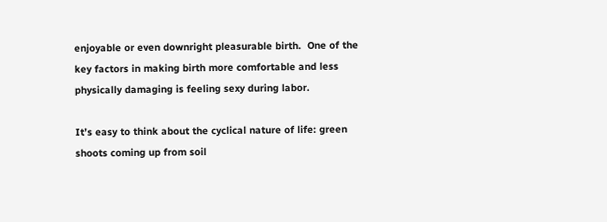enjoyable or even downright pleasurable birth.  One of the key factors in making birth more comfortable and less physically damaging is feeling sexy during labor.

It’s easy to think about the cyclical nature of life: green shoots coming up from soil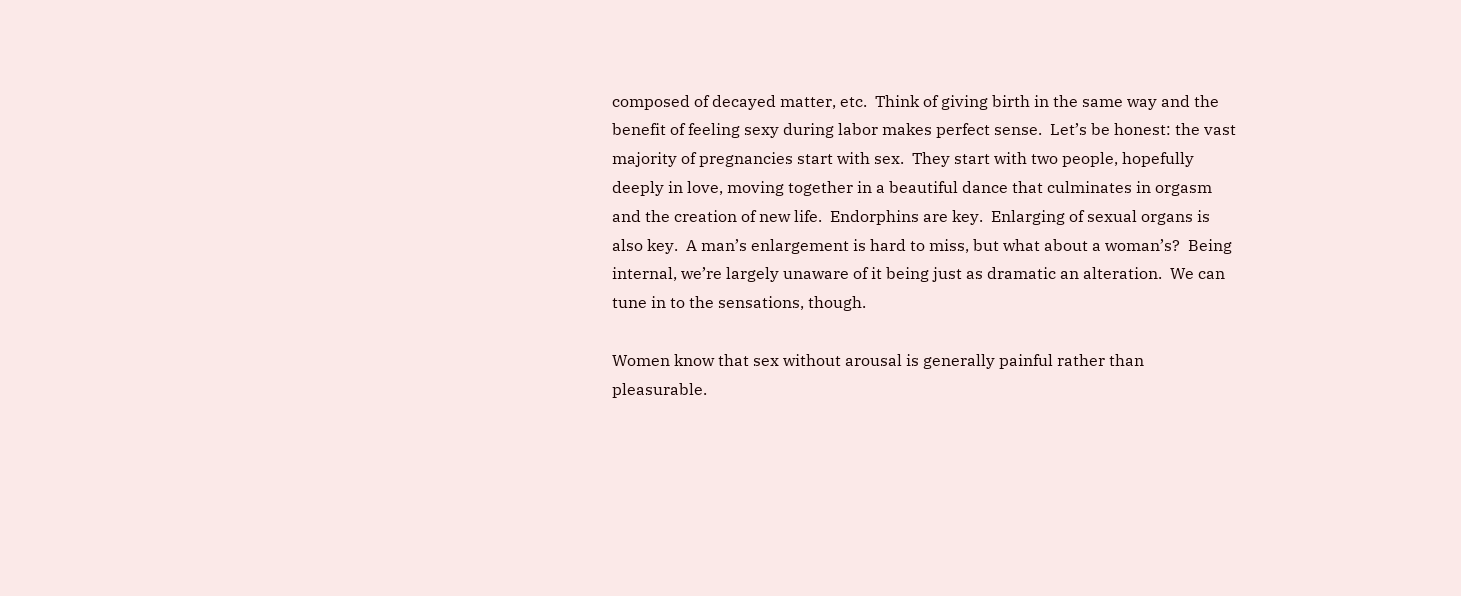composed of decayed matter, etc.  Think of giving birth in the same way and the benefit of feeling sexy during labor makes perfect sense.  Let’s be honest: the vast majority of pregnancies start with sex.  They start with two people, hopefully deeply in love, moving together in a beautiful dance that culminates in orgasm and the creation of new life.  Endorphins are key.  Enlarging of sexual organs is also key.  A man’s enlargement is hard to miss, but what about a woman’s?  Being internal, we’re largely unaware of it being just as dramatic an alteration.  We can tune in to the sensations, though.

Women know that sex without arousal is generally painful rather than pleasurable.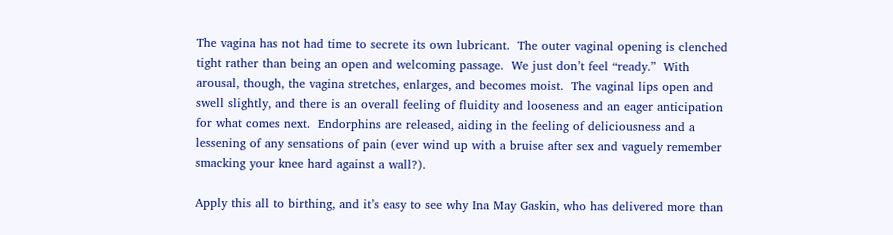The vagina has not had time to secrete its own lubricant.  The outer vaginal opening is clenched tight rather than being an open and welcoming passage.  We just don’t feel “ready.”  With arousal, though, the vagina stretches, enlarges, and becomes moist.  The vaginal lips open and swell slightly, and there is an overall feeling of fluidity and looseness and an eager anticipation for what comes next.  Endorphins are released, aiding in the feeling of deliciousness and a lessening of any sensations of pain (ever wind up with a bruise after sex and vaguely remember smacking your knee hard against a wall?).

Apply this all to birthing, and it’s easy to see why Ina May Gaskin, who has delivered more than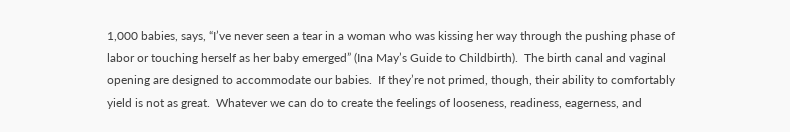1,000 babies, says, “I’ve never seen a tear in a woman who was kissing her way through the pushing phase of labor or touching herself as her baby emerged” (Ina May’s Guide to Childbirth).  The birth canal and vaginal opening are designed to accommodate our babies.  If they’re not primed, though, their ability to comfortably yield is not as great.  Whatever we can do to create the feelings of looseness, readiness, eagerness, and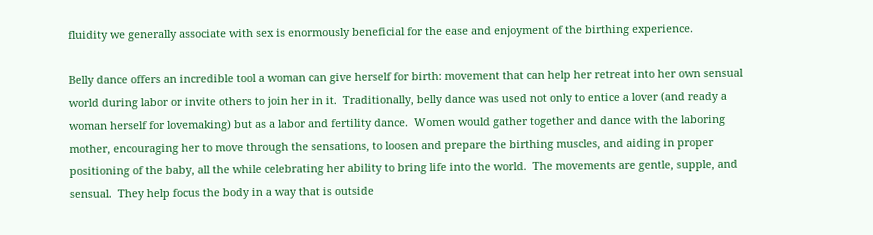fluidity we generally associate with sex is enormously beneficial for the ease and enjoyment of the birthing experience.

Belly dance offers an incredible tool a woman can give herself for birth: movement that can help her retreat into her own sensual world during labor or invite others to join her in it.  Traditionally, belly dance was used not only to entice a lover (and ready a woman herself for lovemaking) but as a labor and fertility dance.  Women would gather together and dance with the laboring mother, encouraging her to move through the sensations, to loosen and prepare the birthing muscles, and aiding in proper positioning of the baby, all the while celebrating her ability to bring life into the world.  The movements are gentle, supple, and sensual.  They help focus the body in a way that is outside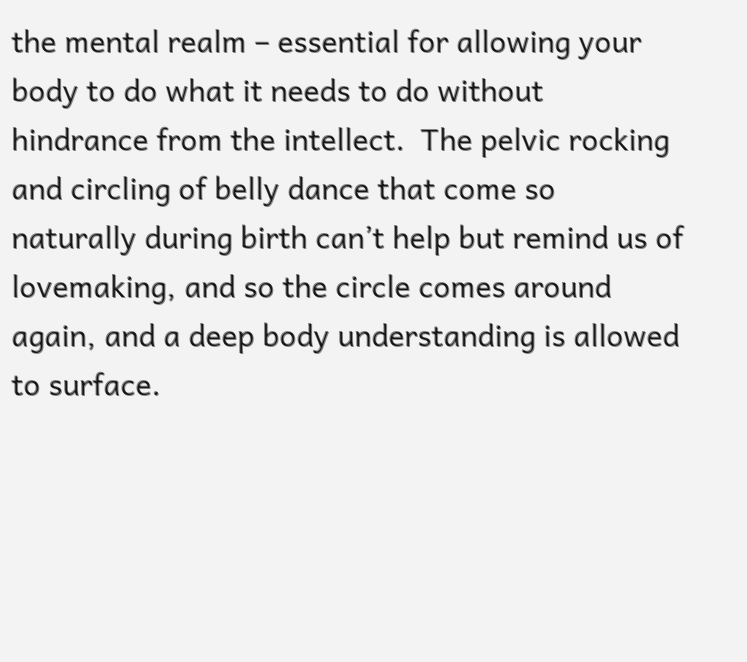the mental realm – essential for allowing your body to do what it needs to do without hindrance from the intellect.  The pelvic rocking and circling of belly dance that come so naturally during birth can’t help but remind us of lovemaking, and so the circle comes around again, and a deep body understanding is allowed to surface.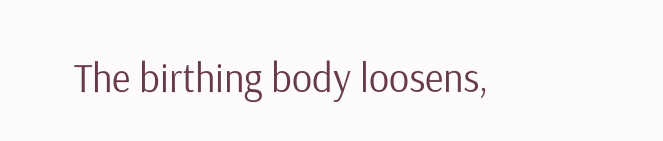The birthing body loosens,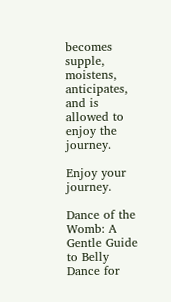becomes supple, moistens, anticipates, and is allowed to enjoy the journey.

Enjoy your journey.

Dance of the Womb: A Gentle Guide to Belly Dance for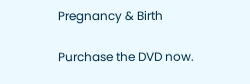Pregnancy & Birth

Purchase the DVD now.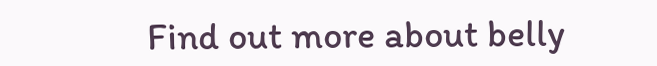Find out more about belly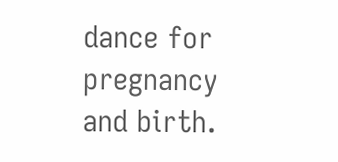dance for pregnancy and birth.